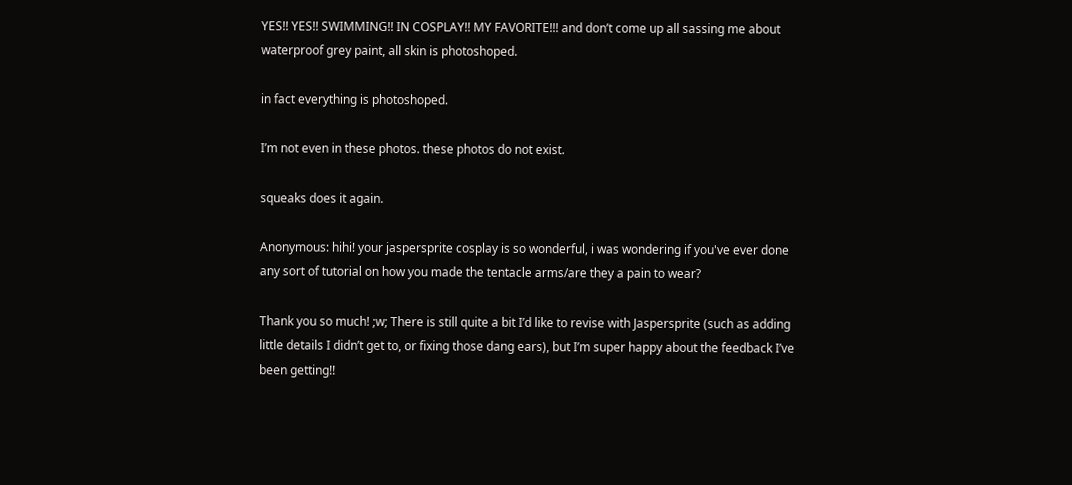YES!! YES!! SWIMMING!! IN COSPLAY!! MY FAVORITE!!! and don’t come up all sassing me about waterproof grey paint, all skin is photoshoped.

in fact everything is photoshoped.

I’m not even in these photos. these photos do not exist.

squeaks does it again.

Anonymous: hihi! your jaspersprite cosplay is so wonderful, i was wondering if you've ever done any sort of tutorial on how you made the tentacle arms/are they a pain to wear?

Thank you so much! ;w; There is still quite a bit I’d like to revise with Jaspersprite (such as adding little details I didn’t get to, or fixing those dang ears), but I’m super happy about the feedback I’ve been getting!!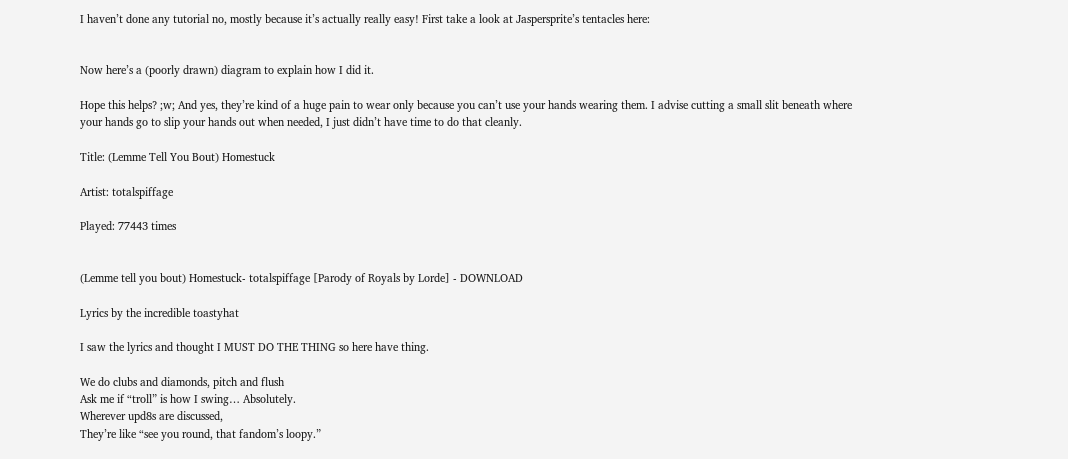I haven’t done any tutorial no, mostly because it’s actually really easy! First take a look at Jaspersprite’s tentacles here:


Now here’s a (poorly drawn) diagram to explain how I did it.

Hope this helps? ;w; And yes, they’re kind of a huge pain to wear only because you can’t use your hands wearing them. I advise cutting a small slit beneath where your hands go to slip your hands out when needed, I just didn’t have time to do that cleanly.

Title: (Lemme Tell You Bout) Homestuck

Artist: totalspiffage

Played: 77443 times


(Lemme tell you bout) Homestuck- totalspiffage [Parody of Royals by Lorde] - DOWNLOAD

Lyrics by the incredible toastyhat

I saw the lyrics and thought I MUST DO THE THING so here have thing.

We do clubs and diamonds, pitch and flush
Ask me if “troll” is how I swing… Absolutely.
Wherever upd8s are discussed,
They’re like “see you round, that fandom’s loopy.”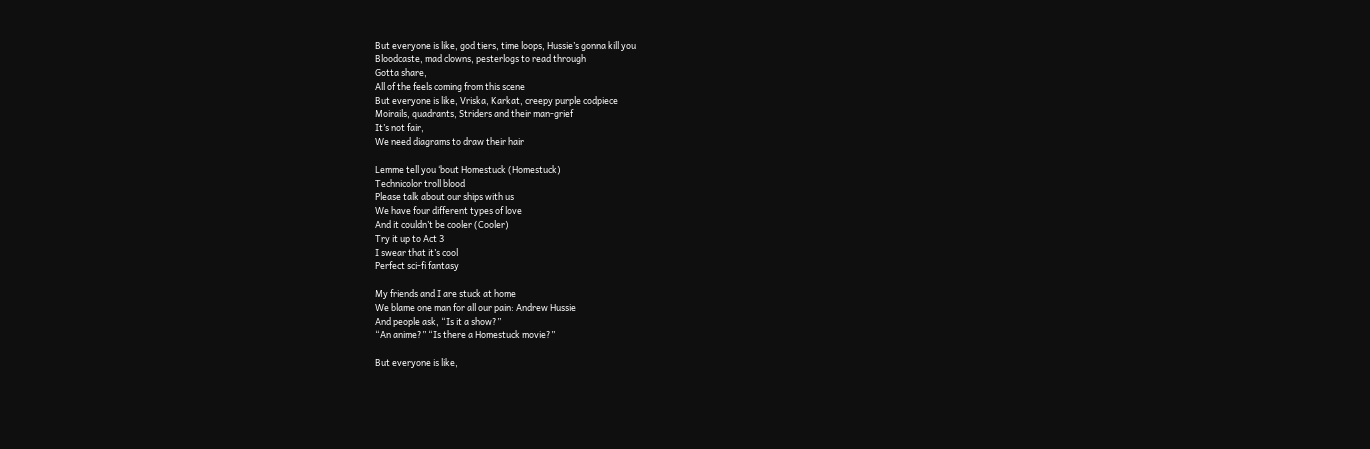But everyone is like, god tiers, time loops, Hussie’s gonna kill you
Bloodcaste, mad clowns, pesterlogs to read through
Gotta share,
All of the feels coming from this scene
But everyone is like, Vriska, Karkat, creepy purple codpiece
Moirails, quadrants, Striders and their man-grief
It’s not fair,
We need diagrams to draw their hair

Lemme tell you ‘bout Homestuck (Homestuck)
Technicolor troll blood
Please talk about our ships with us
We have four different types of love
And it couldn’t be cooler (Cooler)
Try it up to Act 3
I swear that it’s cool
Perfect sci-fi fantasy

My friends and I are stuck at home
We blame one man for all our pain: Andrew Hussie
And people ask, “Is it a show?”
“An anime?” “Is there a Homestuck movie?”

But everyone is like,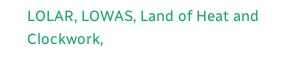LOLAR, LOWAS, Land of Heat and Clockwork,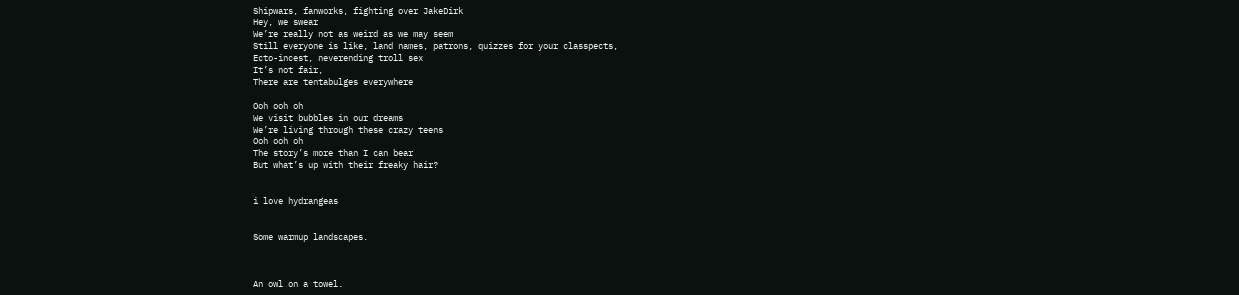Shipwars, fanworks, fighting over JakeDirk
Hey, we swear
We’re really not as weird as we may seem
Still everyone is like, land names, patrons, quizzes for your classpects,
Ecto-incest, neverending troll sex
It’s not fair,
There are tentabulges everywhere

Ooh ooh oh
We visit bubbles in our dreams
We’re living through these crazy teens
Ooh ooh oh
The story’s more than I can bear
But what’s up with their freaky hair?


i love hydrangeas


Some warmup landscapes.



An owl on a towel.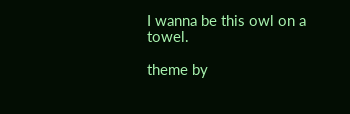I wanna be this owl on a towel.

theme by